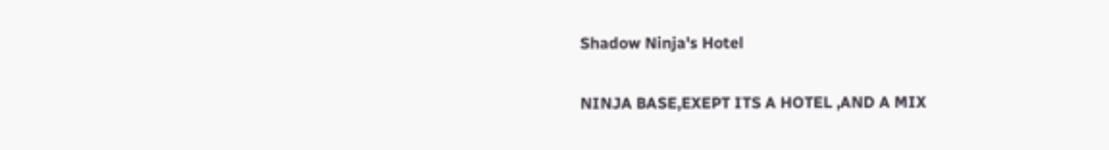Shadow Ninja's Hotel

NINJA BASE,EXEPT ITS A HOTEL ,AND A MIX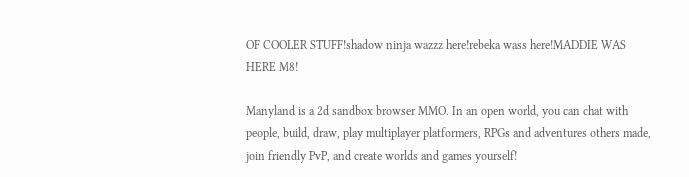OF COOLER STUFF!shadow ninja wazzz here!rebeka wass here!MADDIE WAS HERE M8!

Manyland is a 2d sandbox browser MMO. In an open world, you can chat with people, build, draw, play multiplayer platformers, RPGs and adventures others made, join friendly PvP, and create worlds and games yourself!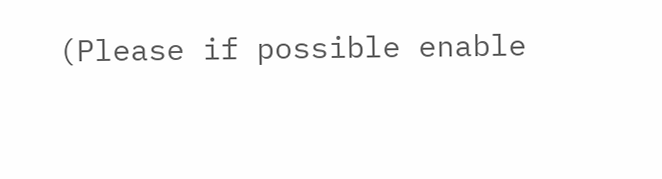(Please if possible enable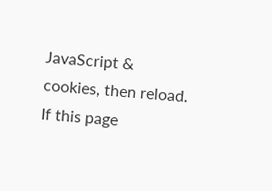JavaScript & cookies, then reload. If this page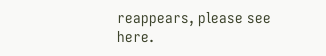reappears, please see here.